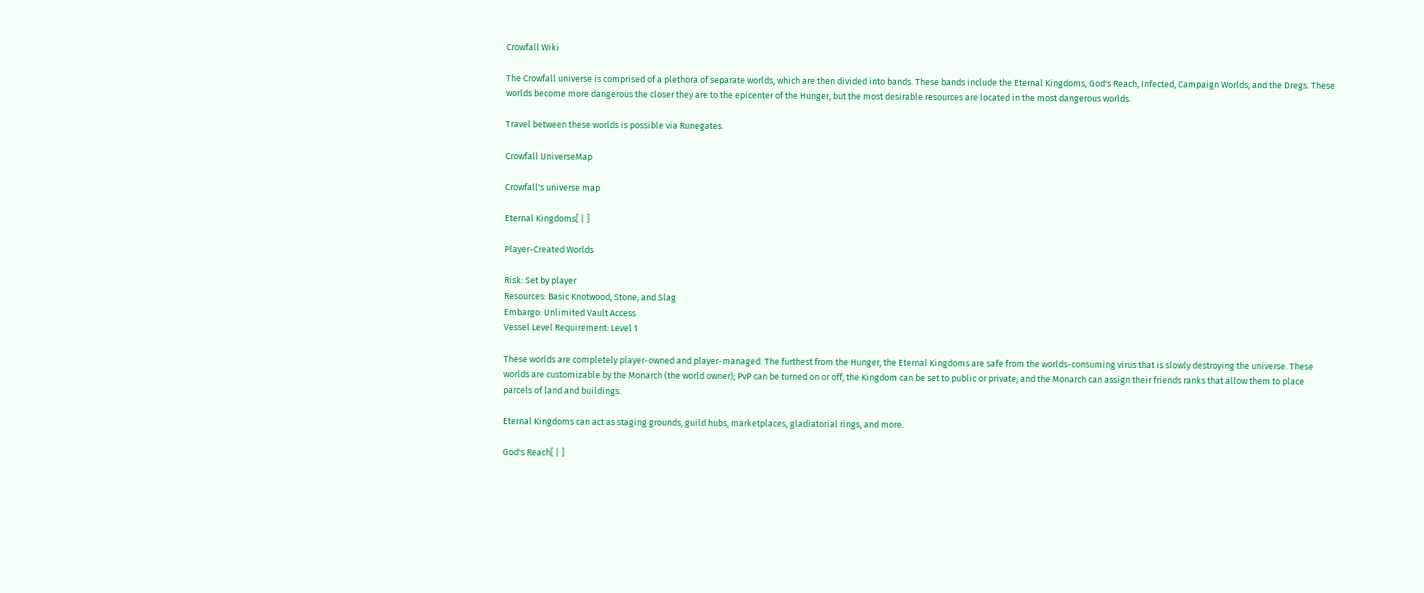Crowfall Wiki

The Crowfall universe is comprised of a plethora of separate worlds, which are then divided into bands. These bands include the Eternal Kingdoms, God's Reach, Infected, Campaign Worlds, and the Dregs. These worlds become more dangerous the closer they are to the epicenter of the Hunger, but the most desirable resources are located in the most dangerous worlds.

Travel between these worlds is possible via Runegates.

Crowfall UniverseMap

Crowfall's universe map

Eternal Kingdoms[ | ]

Player-Created Worlds

Risk: Set by player
Resources: Basic Knotwood, Stone, and Slag
Embargo: Unlimited Vault Access
Vessel Level Requirement: Level 1

These worlds are completely player-owned and player-managed. The furthest from the Hunger, the Eternal Kingdoms are safe from the worlds-consuming virus that is slowly destroying the universe. These worlds are customizable by the Monarch (the world owner); PvP can be turned on or off, the Kingdom can be set to public or private, and the Monarch can assign their friends ranks that allow them to place parcels of land and buildings.

Eternal Kingdoms can act as staging grounds, guild hubs, marketplaces, gladiatorial rings, and more.

God's Reach[ | ]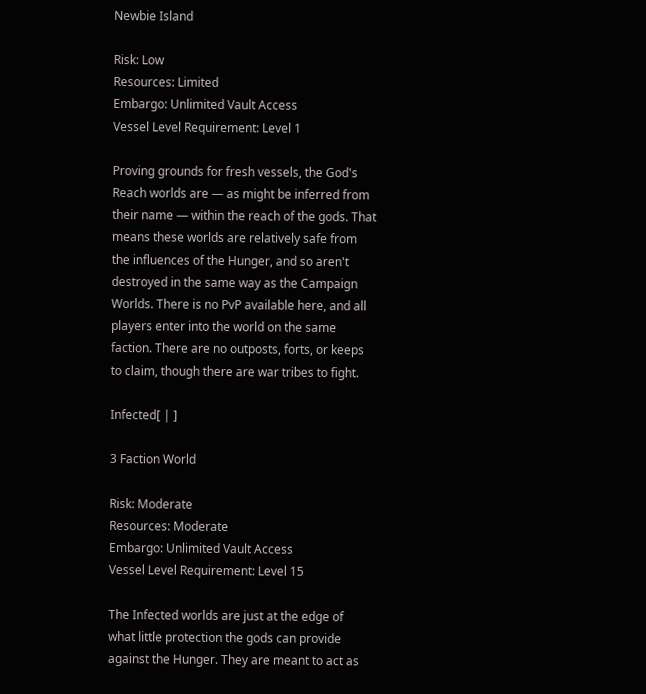Newbie Island

Risk: Low
Resources: Limited
Embargo: Unlimited Vault Access
Vessel Level Requirement: Level 1

Proving grounds for fresh vessels, the God's Reach worlds are — as might be inferred from their name — within the reach of the gods. That means these worlds are relatively safe from the influences of the Hunger, and so aren't destroyed in the same way as the Campaign Worlds. There is no PvP available here, and all players enter into the world on the same faction. There are no outposts, forts, or keeps to claim, though there are war tribes to fight.

Infected[ | ]

3 Faction World

Risk: Moderate
Resources: Moderate
Embargo: Unlimited Vault Access
Vessel Level Requirement: Level 15

The Infected worlds are just at the edge of what little protection the gods can provide against the Hunger. They are meant to act as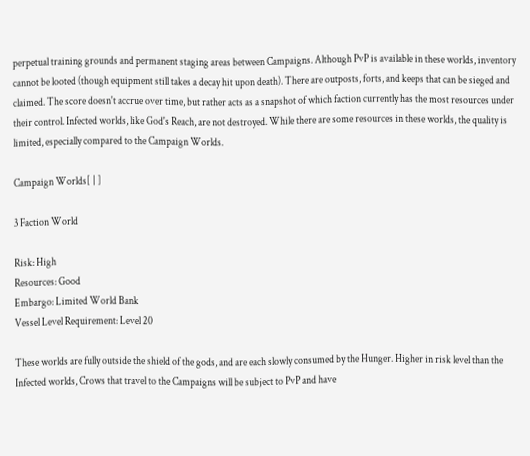perpetual training grounds and permanent staging areas between Campaigns. Although PvP is available in these worlds, inventory cannot be looted (though equipment still takes a decay hit upon death). There are outposts, forts, and keeps that can be sieged and claimed. The score doesn't accrue over time, but rather acts as a snapshot of which faction currently has the most resources under their control. Infected worlds, like God's Reach, are not destroyed. While there are some resources in these worlds, the quality is limited, especially compared to the Campaign Worlds.

Campaign Worlds[ | ]

3 Faction World

Risk: High
Resources: Good
Embargo: Limited World Bank
Vessel Level Requirement: Level 20

These worlds are fully outside the shield of the gods, and are each slowly consumed by the Hunger. Higher in risk level than the Infected worlds, Crows that travel to the Campaigns will be subject to PvP and have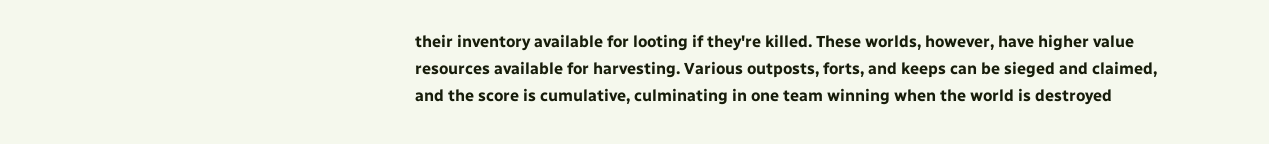their inventory available for looting if they're killed. These worlds, however, have higher value resources available for harvesting. Various outposts, forts, and keeps can be sieged and claimed, and the score is cumulative, culminating in one team winning when the world is destroyed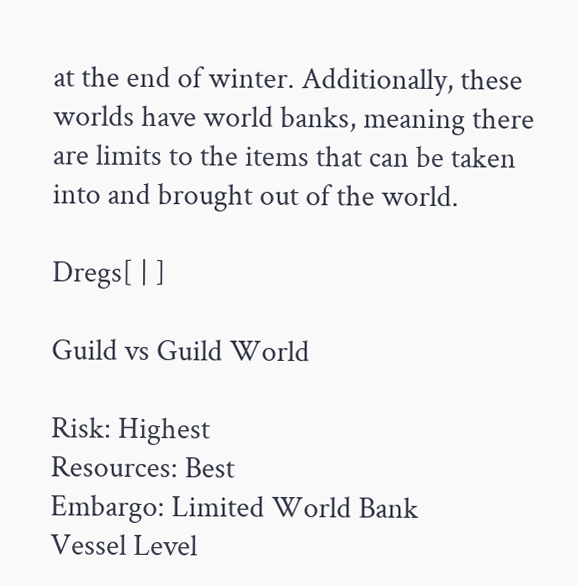at the end of winter. Additionally, these worlds have world banks, meaning there are limits to the items that can be taken into and brought out of the world.

Dregs[ | ]

Guild vs Guild World

Risk: Highest
Resources: Best
Embargo: Limited World Bank
Vessel Level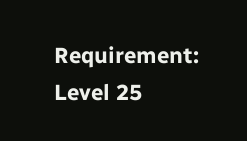Requirement: Level 25